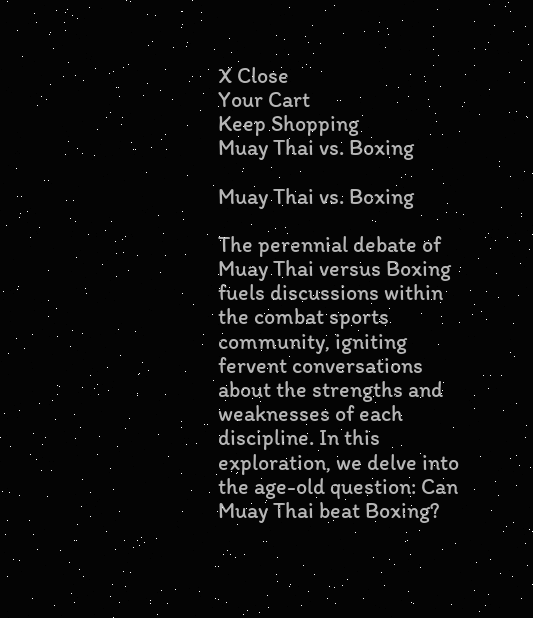X Close
Your Cart
Keep Shopping
Muay Thai vs. Boxing

Muay Thai vs. Boxing

The perennial debate of Muay Thai versus Boxing fuels discussions within the combat sports community, igniting fervent conversations about the strengths and weaknesses of each discipline. In this exploration, we delve into the age-old question: Can Muay Thai beat Boxing?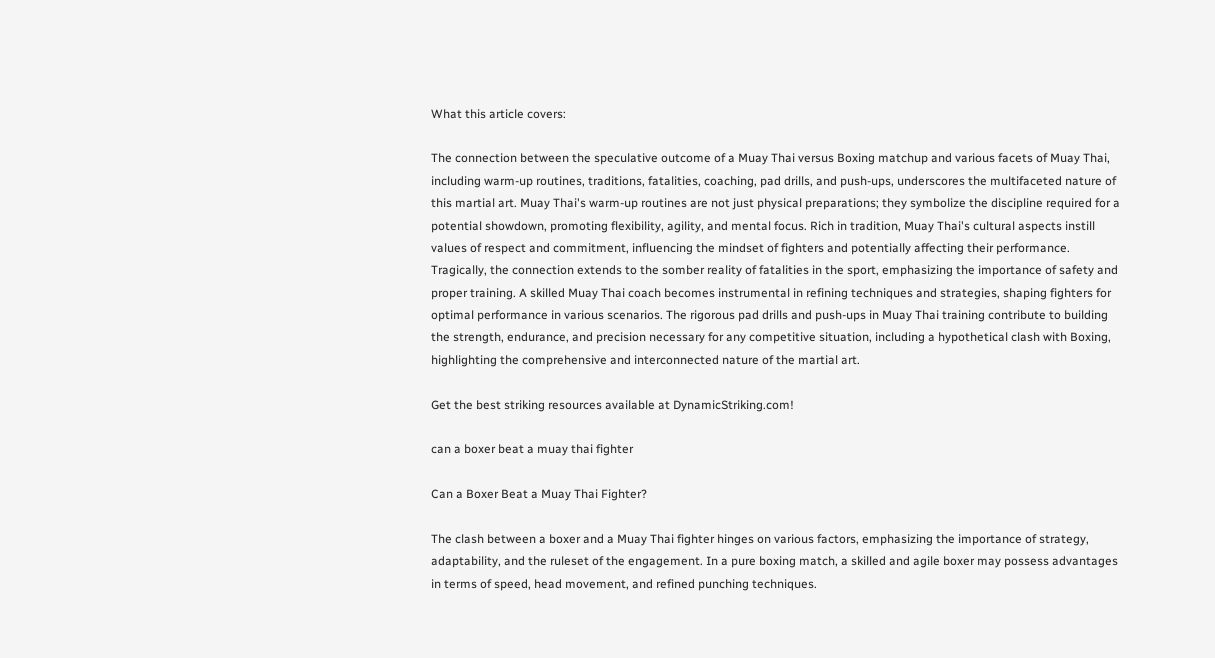What this article covers:

The connection between the speculative outcome of a Muay Thai versus Boxing matchup and various facets of Muay Thai, including warm-up routines, traditions, fatalities, coaching, pad drills, and push-ups, underscores the multifaceted nature of this martial art. Muay Thai's warm-up routines are not just physical preparations; they symbolize the discipline required for a potential showdown, promoting flexibility, agility, and mental focus. Rich in tradition, Muay Thai's cultural aspects instill values of respect and commitment, influencing the mindset of fighters and potentially affecting their performance. Tragically, the connection extends to the somber reality of fatalities in the sport, emphasizing the importance of safety and proper training. A skilled Muay Thai coach becomes instrumental in refining techniques and strategies, shaping fighters for optimal performance in various scenarios. The rigorous pad drills and push-ups in Muay Thai training contribute to building the strength, endurance, and precision necessary for any competitive situation, including a hypothetical clash with Boxing, highlighting the comprehensive and interconnected nature of the martial art.

Get the best striking resources available at DynamicStriking.com!

can a boxer beat a muay thai fighter

Can a Boxer Beat a Muay Thai Fighter?

The clash between a boxer and a Muay Thai fighter hinges on various factors, emphasizing the importance of strategy, adaptability, and the ruleset of the engagement. In a pure boxing match, a skilled and agile boxer may possess advantages in terms of speed, head movement, and refined punching techniques.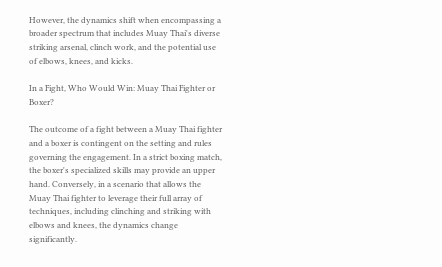However, the dynamics shift when encompassing a broader spectrum that includes Muay Thai's diverse striking arsenal, clinch work, and the potential use of elbows, knees, and kicks.

In a Fight, Who Would Win: Muay Thai Fighter or Boxer?

The outcome of a fight between a Muay Thai fighter and a boxer is contingent on the setting and rules governing the engagement. In a strict boxing match, the boxer's specialized skills may provide an upper hand. Conversely, in a scenario that allows the Muay Thai fighter to leverage their full array of techniques, including clinching and striking with elbows and knees, the dynamics change significantly.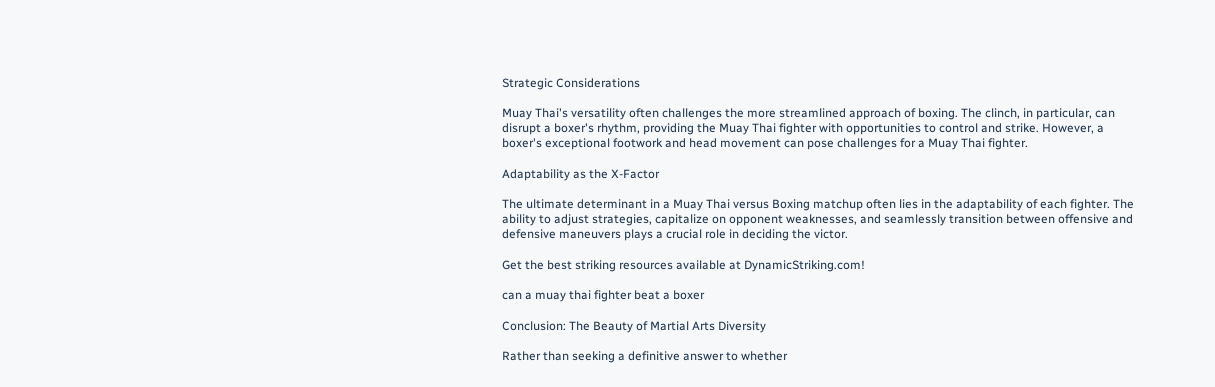Strategic Considerations

Muay Thai's versatility often challenges the more streamlined approach of boxing. The clinch, in particular, can disrupt a boxer's rhythm, providing the Muay Thai fighter with opportunities to control and strike. However, a boxer's exceptional footwork and head movement can pose challenges for a Muay Thai fighter.

Adaptability as the X-Factor

The ultimate determinant in a Muay Thai versus Boxing matchup often lies in the adaptability of each fighter. The ability to adjust strategies, capitalize on opponent weaknesses, and seamlessly transition between offensive and defensive maneuvers plays a crucial role in deciding the victor.

Get the best striking resources available at DynamicStriking.com!

can a muay thai fighter beat a boxer

Conclusion: The Beauty of Martial Arts Diversity

Rather than seeking a definitive answer to whether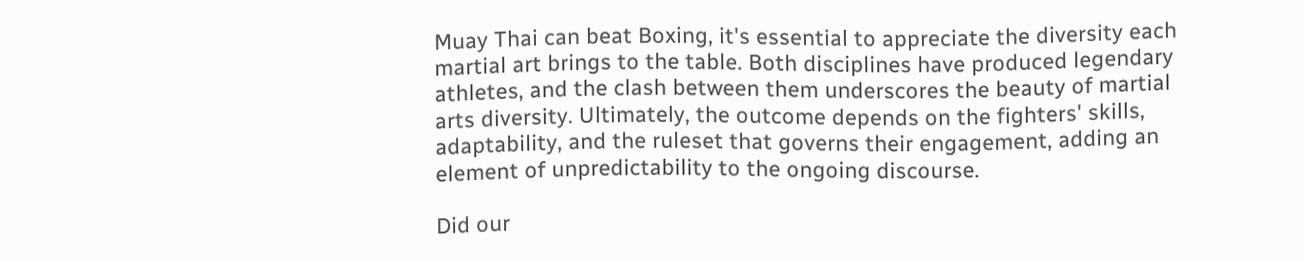Muay Thai can beat Boxing, it's essential to appreciate the diversity each martial art brings to the table. Both disciplines have produced legendary athletes, and the clash between them underscores the beauty of martial arts diversity. Ultimately, the outcome depends on the fighters' skills, adaptability, and the ruleset that governs their engagement, adding an element of unpredictability to the ongoing discourse.

Did our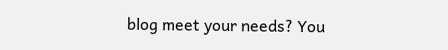blog meet your needs? You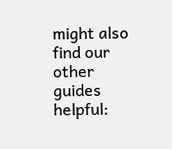might also find our other guides helpful: